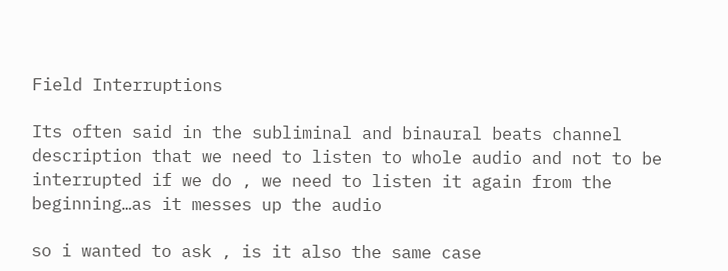Field Interruptions

Its often said in the subliminal and binaural beats channel description that we need to listen to whole audio and not to be interrupted if we do , we need to listen it again from the beginning…as it messes up the audio

so i wanted to ask , is it also the same case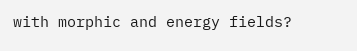with morphic and energy fields?